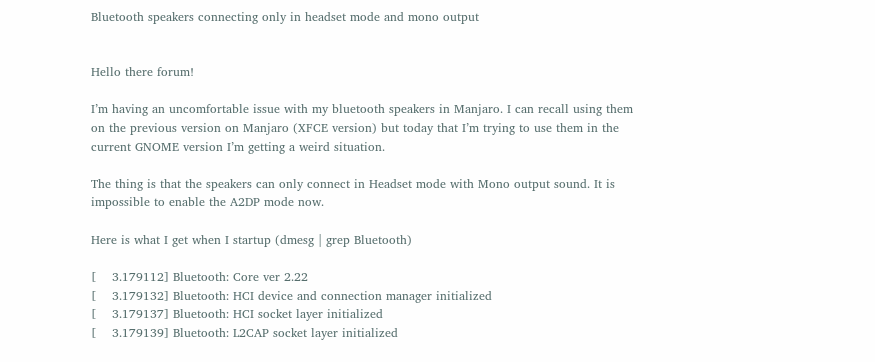Bluetooth speakers connecting only in headset mode and mono output


Hello there forum!

I’m having an uncomfortable issue with my bluetooth speakers in Manjaro. I can recall using them on the previous version on Manjaro (XFCE version) but today that I’m trying to use them in the current GNOME version I’m getting a weird situation.

The thing is that the speakers can only connect in Headset mode with Mono output sound. It is impossible to enable the A2DP mode now.

Here is what I get when I startup (dmesg | grep Bluetooth)

[    3.179112] Bluetooth: Core ver 2.22
[    3.179132] Bluetooth: HCI device and connection manager initialized
[    3.179137] Bluetooth: HCI socket layer initialized
[    3.179139] Bluetooth: L2CAP socket layer initialized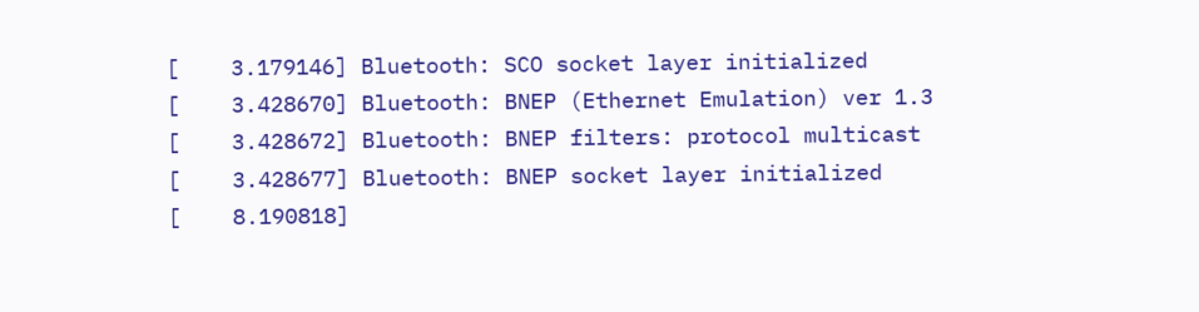[    3.179146] Bluetooth: SCO socket layer initialized
[    3.428670] Bluetooth: BNEP (Ethernet Emulation) ver 1.3
[    3.428672] Bluetooth: BNEP filters: protocol multicast
[    3.428677] Bluetooth: BNEP socket layer initialized
[    8.190818]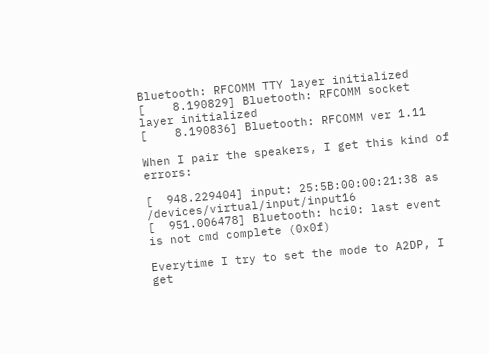Bluetooth: RFCOMM TTY layer initialized
[    8.190829] Bluetooth: RFCOMM socket layer initialized
[    8.190836] Bluetooth: RFCOMM ver 1.11

When I pair the speakers, I get this kind of errors:

[  948.229404] input: 25:5B:00:00:21:38 as /devices/virtual/input/input16
[  951.006478] Bluetooth: hci0: last event is not cmd complete (0x0f)

Everytime I try to set the mode to A2DP, I get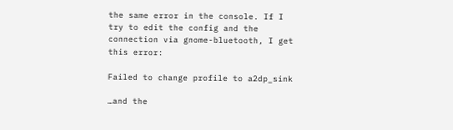the same error in the console. If I try to edit the config and the connection via gnome-bluetooth, I get this error:

Failed to change profile to a2dp_sink

…and the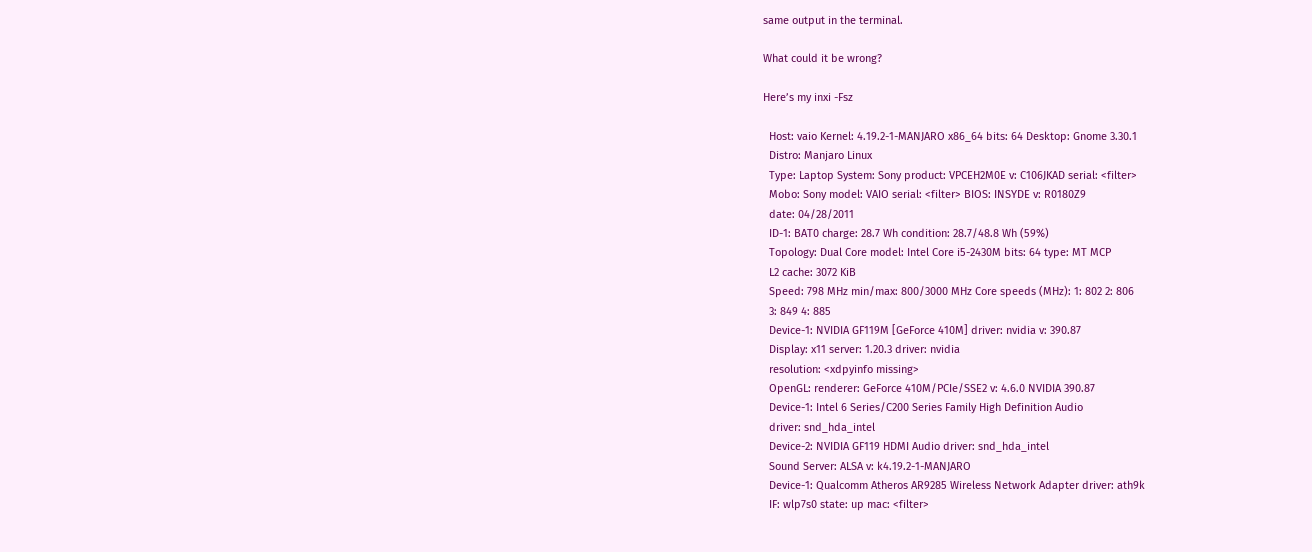same output in the terminal.

What could it be wrong?

Here’s my inxi -Fsz

  Host: vaio Kernel: 4.19.2-1-MANJARO x86_64 bits: 64 Desktop: Gnome 3.30.1
  Distro: Manjaro Linux
  Type: Laptop System: Sony product: VPCEH2M0E v: C106JKAD serial: <filter>
  Mobo: Sony model: VAIO serial: <filter> BIOS: INSYDE v: R0180Z9
  date: 04/28/2011
  ID-1: BAT0 charge: 28.7 Wh condition: 28.7/48.8 Wh (59%)
  Topology: Dual Core model: Intel Core i5-2430M bits: 64 type: MT MCP
  L2 cache: 3072 KiB
  Speed: 798 MHz min/max: 800/3000 MHz Core speeds (MHz): 1: 802 2: 806
  3: 849 4: 885
  Device-1: NVIDIA GF119M [GeForce 410M] driver: nvidia v: 390.87
  Display: x11 server: 1.20.3 driver: nvidia
  resolution: <xdpyinfo missing>
  OpenGL: renderer: GeForce 410M/PCIe/SSE2 v: 4.6.0 NVIDIA 390.87
  Device-1: Intel 6 Series/C200 Series Family High Definition Audio
  driver: snd_hda_intel
  Device-2: NVIDIA GF119 HDMI Audio driver: snd_hda_intel
  Sound Server: ALSA v: k4.19.2-1-MANJARO
  Device-1: Qualcomm Atheros AR9285 Wireless Network Adapter driver: ath9k
  IF: wlp7s0 state: up mac: <filter>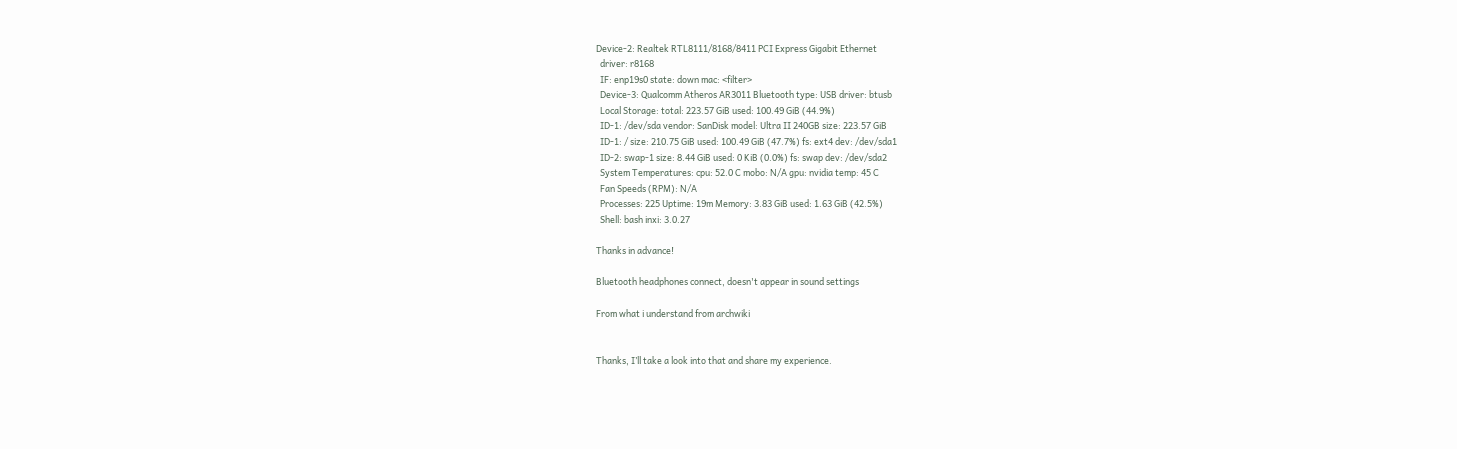Device-2: Realtek RTL8111/8168/8411 PCI Express Gigabit Ethernet
  driver: r8168
  IF: enp19s0 state: down mac: <filter>
  Device-3: Qualcomm Atheros AR3011 Bluetooth type: USB driver: btusb
  Local Storage: total: 223.57 GiB used: 100.49 GiB (44.9%)
  ID-1: /dev/sda vendor: SanDisk model: Ultra II 240GB size: 223.57 GiB
  ID-1: / size: 210.75 GiB used: 100.49 GiB (47.7%) fs: ext4 dev: /dev/sda1
  ID-2: swap-1 size: 8.44 GiB used: 0 KiB (0.0%) fs: swap dev: /dev/sda2
  System Temperatures: cpu: 52.0 C mobo: N/A gpu: nvidia temp: 45 C
  Fan Speeds (RPM): N/A
  Processes: 225 Uptime: 19m Memory: 3.83 GiB used: 1.63 GiB (42.5%)
  Shell: bash inxi: 3.0.27

Thanks in advance!

Bluetooth headphones connect, doesn't appear in sound settings

From what i understand from archwiki


Thanks, I’ll take a look into that and share my experience.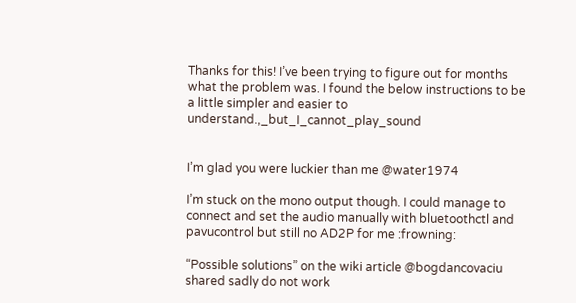Thanks for this! I’ve been trying to figure out for months what the problem was. I found the below instructions to be a little simpler and easier to understand.,_but_I_cannot_play_sound


I’m glad you were luckier than me @water1974

I’m stuck on the mono output though. I could manage to connect and set the audio manually with bluetoothctl and pavucontrol but still no AD2P for me :frowning:

“Possible solutions” on the wiki article @bogdancovaciu shared sadly do not work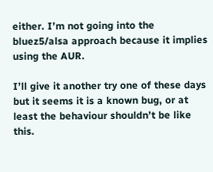either. I’m not going into the bluez5/alsa approach because it implies using the AUR.

I’ll give it another try one of these days but it seems it is a known bug, or at least the behaviour shouldn’t be like this.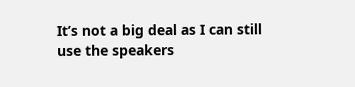It’s not a big deal as I can still use the speakers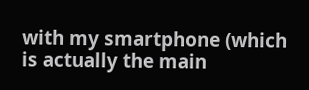with my smartphone (which is actually the main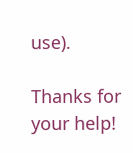use).

Thanks for your help!